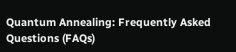Quantum Annealing: Frequently Asked Questions (FAQs)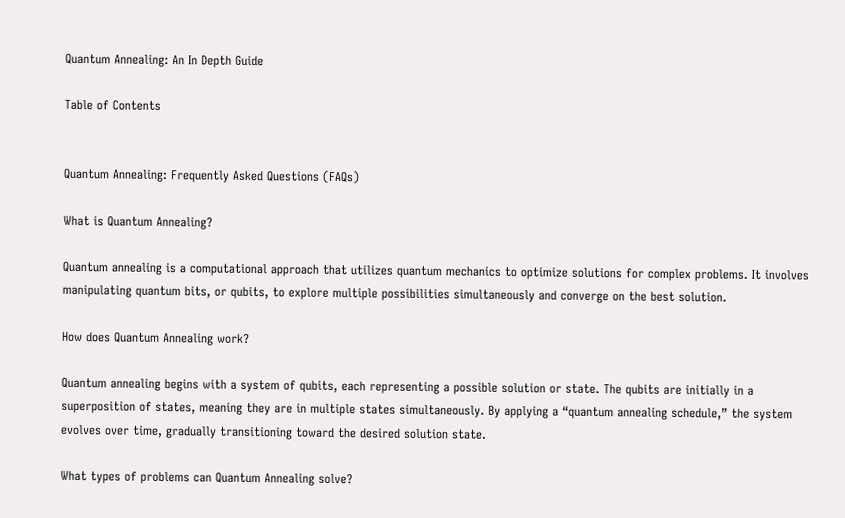Quantum Annealing: An In Depth Guide

Table of Contents


Quantum Annealing: Frequently Asked Questions (FAQs)

What is Quantum Annealing?

Quantum annealing is a computational approach that utilizes quantum mechanics to optimize solutions for complex problems. It involves manipulating quantum bits, or qubits, to explore multiple possibilities simultaneously and converge on the best solution.

How does Quantum Annealing work?

Quantum annealing begins with a system of qubits, each representing a possible solution or state. The qubits are initially in a superposition of states, meaning they are in multiple states simultaneously. By applying a “quantum annealing schedule,” the system evolves over time, gradually transitioning toward the desired solution state.

What types of problems can Quantum Annealing solve?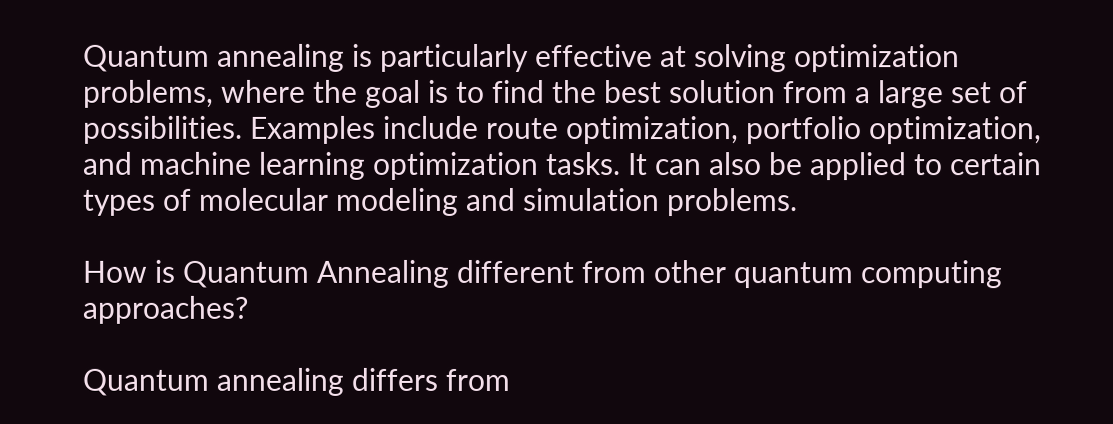Quantum annealing is particularly effective at solving optimization problems, where the goal is to find the best solution from a large set of possibilities. Examples include route optimization, portfolio optimization, and machine learning optimization tasks. It can also be applied to certain types of molecular modeling and simulation problems.

How is Quantum Annealing different from other quantum computing approaches?

Quantum annealing differs from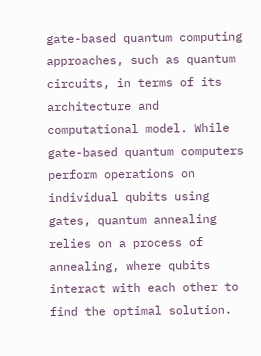gate-based quantum computing approaches, such as quantum circuits, in terms of its architecture and computational model. While gate-based quantum computers perform operations on individual qubits using gates, quantum annealing relies on a process of annealing, where qubits interact with each other to find the optimal solution.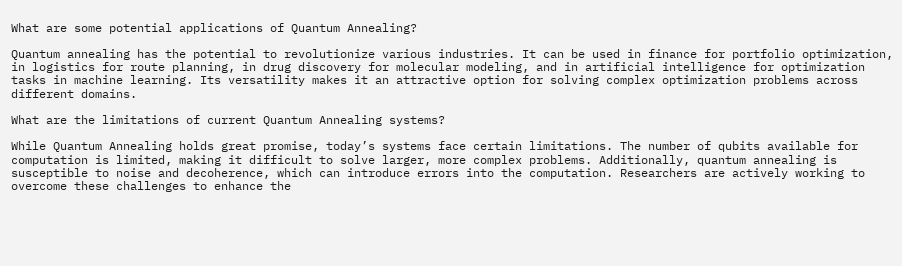What are some potential applications of Quantum Annealing?

Quantum annealing has the potential to revolutionize various industries. It can be used in finance for portfolio optimization, in logistics for route planning, in drug discovery for molecular modeling, and in artificial intelligence for optimization tasks in machine learning. Its versatility makes it an attractive option for solving complex optimization problems across different domains.

What are the limitations of current Quantum Annealing systems?

While Quantum Annealing holds great promise, today’s systems face certain limitations. The number of qubits available for computation is limited, making it difficult to solve larger, more complex problems. Additionally, quantum annealing is susceptible to noise and decoherence, which can introduce errors into the computation. Researchers are actively working to overcome these challenges to enhance the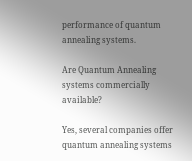performance of quantum annealing systems.

Are Quantum Annealing systems commercially available?

Yes, several companies offer quantum annealing systems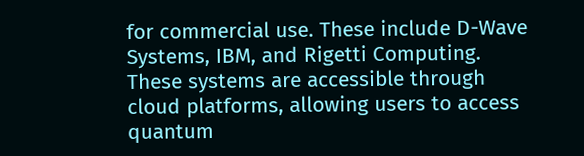for commercial use. These include D-Wave Systems, IBM, and Rigetti Computing. These systems are accessible through cloud platforms, allowing users to access quantum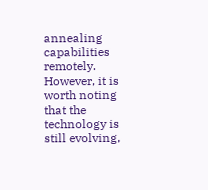annealing capabilities remotely. However, it is worth noting that the technology is still evolving,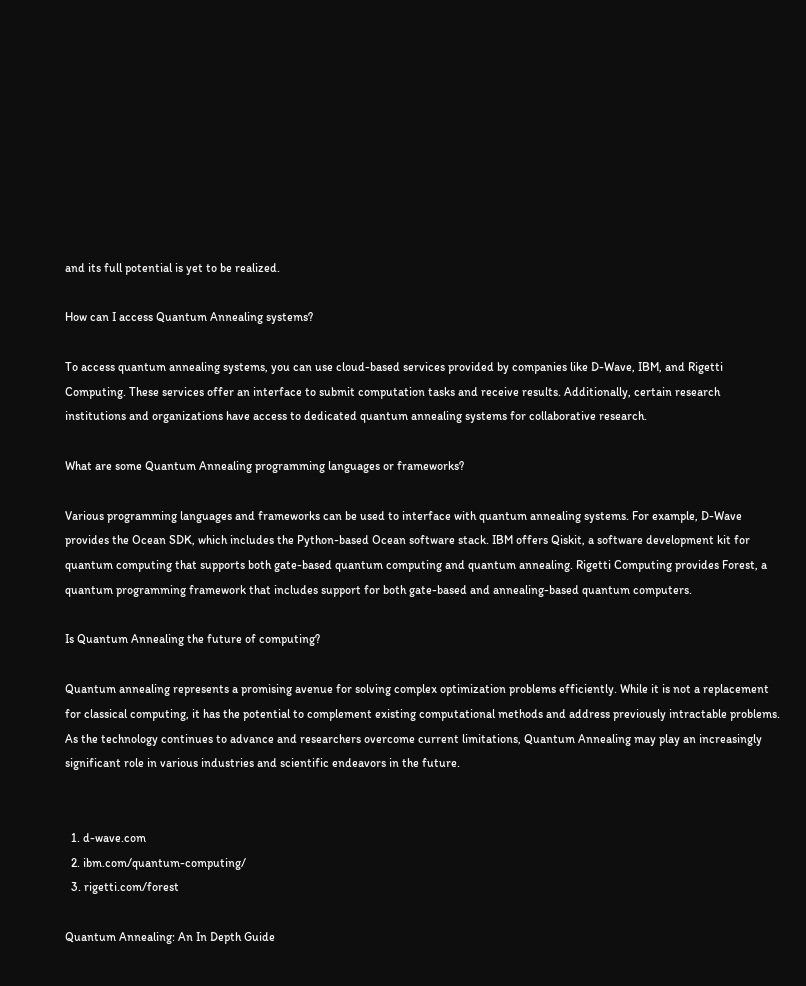and its full potential is yet to be realized.

How can I access Quantum Annealing systems?

To access quantum annealing systems, you can use cloud-based services provided by companies like D-Wave, IBM, and Rigetti Computing. These services offer an interface to submit computation tasks and receive results. Additionally, certain research institutions and organizations have access to dedicated quantum annealing systems for collaborative research.

What are some Quantum Annealing programming languages or frameworks?

Various programming languages and frameworks can be used to interface with quantum annealing systems. For example, D-Wave provides the Ocean SDK, which includes the Python-based Ocean software stack. IBM offers Qiskit, a software development kit for quantum computing that supports both gate-based quantum computing and quantum annealing. Rigetti Computing provides Forest, a quantum programming framework that includes support for both gate-based and annealing-based quantum computers.

Is Quantum Annealing the future of computing?

Quantum annealing represents a promising avenue for solving complex optimization problems efficiently. While it is not a replacement for classical computing, it has the potential to complement existing computational methods and address previously intractable problems. As the technology continues to advance and researchers overcome current limitations, Quantum Annealing may play an increasingly significant role in various industries and scientific endeavors in the future.


  1. d-wave.com
  2. ibm.com/quantum-computing/
  3. rigetti.com/forest

Quantum Annealing: An In Depth Guide